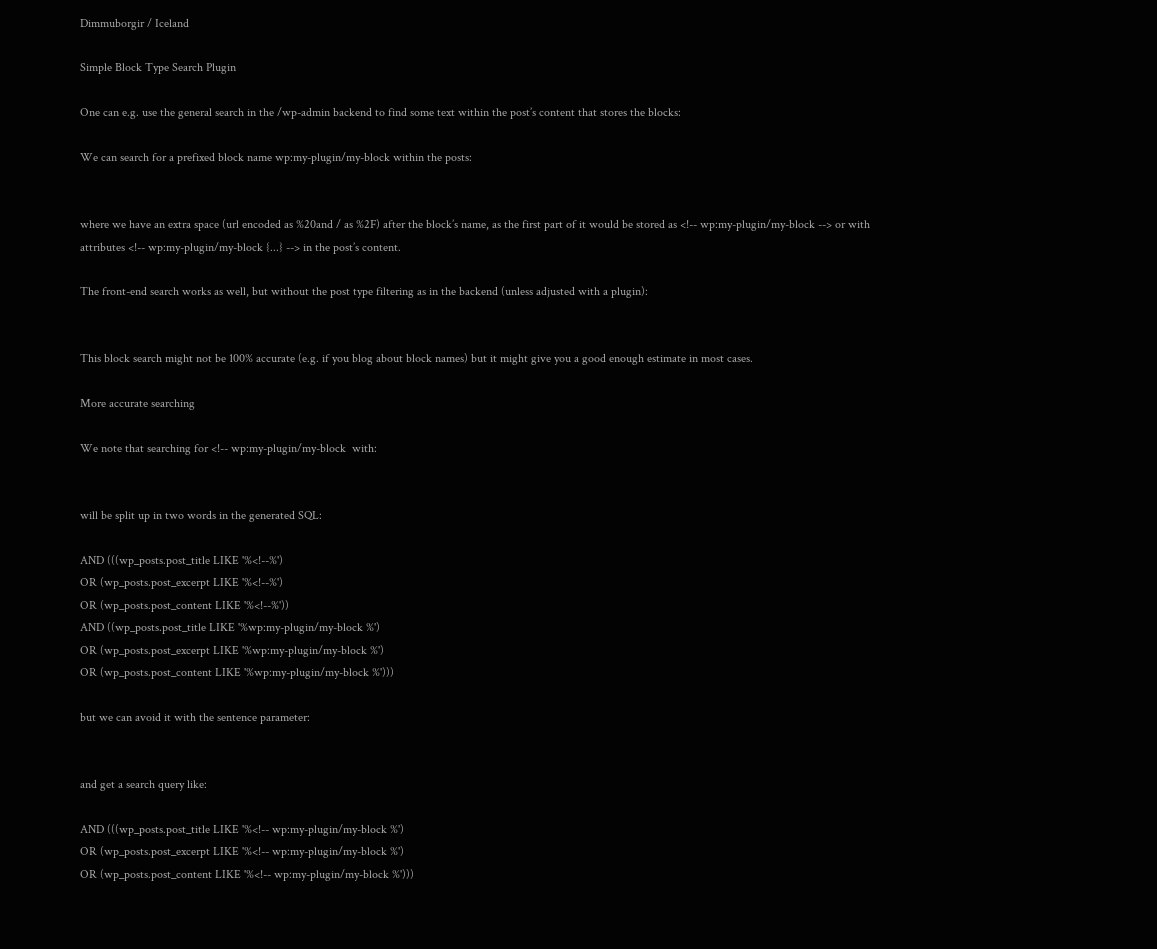Dimmuborgir / Iceland

Simple Block Type Search Plugin

One can e.g. use the general search in the /wp-admin backend to find some text within the post’s content that stores the blocks:

We can search for a prefixed block name wp:my-plugin/my-block within the posts:


where we have an extra space (url encoded as %20and / as %2F) after the block’s name, as the first part of it would be stored as <!-- wp:my-plugin/my-block --> or with attributes <!-- wp:my-plugin/my-block {...} --> in the post’s content.

The front-end search works as well, but without the post type filtering as in the backend (unless adjusted with a plugin):


This block search might not be 100% accurate (e.g. if you blog about block names) but it might give you a good enough estimate in most cases.

More accurate searching

We note that searching for <!-- wp:my-plugin/my-block  with:


will be split up in two words in the generated SQL:

AND (((wp_posts.post_title LIKE '%<!--%')
OR (wp_posts.post_excerpt LIKE '%<!--%')
OR (wp_posts.post_content LIKE '%<!--%'))
AND ((wp_posts.post_title LIKE '%wp:my-plugin/my-block %')
OR (wp_posts.post_excerpt LIKE '%wp:my-plugin/my-block %')
OR (wp_posts.post_content LIKE '%wp:my-plugin/my-block %')))

but we can avoid it with the sentence parameter:


and get a search query like:

AND (((wp_posts.post_title LIKE '%<!-- wp:my-plugin/my-block %')
OR (wp_posts.post_excerpt LIKE '%<!-- wp:my-plugin/my-block %')
OR (wp_posts.post_content LIKE '%<!-- wp:my-plugin/my-block %')))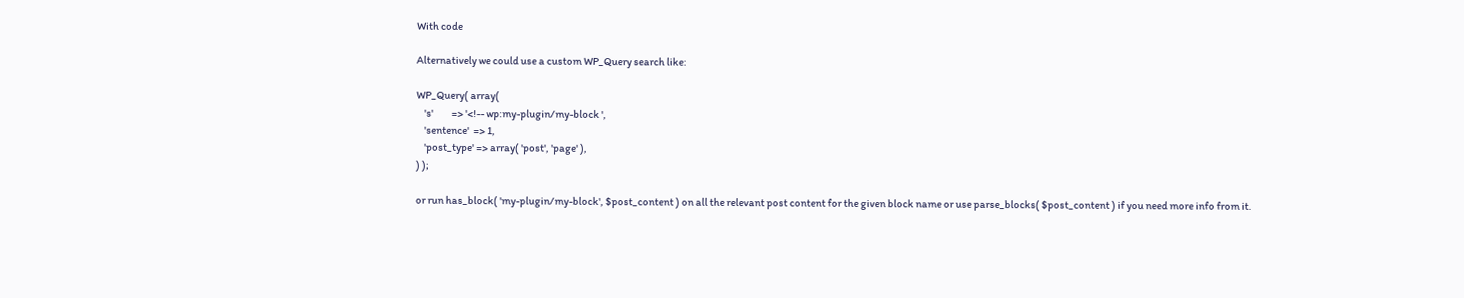With code

Alternatively we could use a custom WP_Query search like:

WP_Query( array(
    's'         => '<!-- wp:my-plugin/my-block ',
    'sentence'  => 1,
    'post_type' => array( 'post', 'page' ),
) );

or run has_block( 'my-plugin/my-block', $post_content ) on all the relevant post content for the given block name or use parse_blocks( $post_content ) if you need more info from it.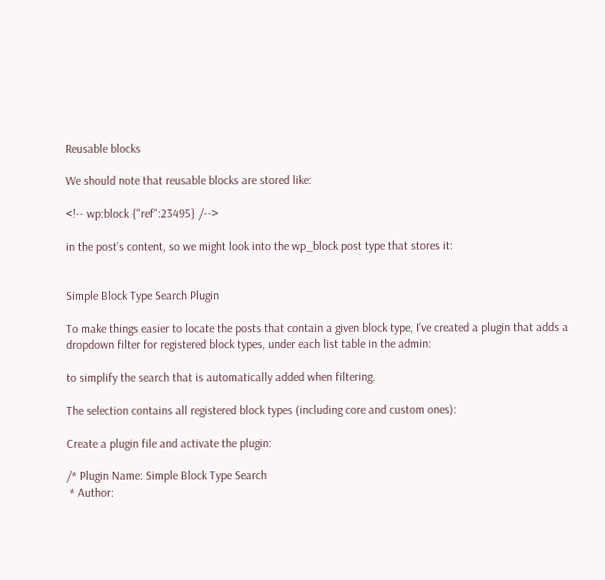Reusable blocks

We should note that reusable blocks are stored like:

<!-- wp:block {"ref":23495} /-->

in the post’s content, so we might look into the wp_block post type that stores it:


Simple Block Type Search Plugin

To make things easier to locate the posts that contain a given block type, I’ve created a plugin that adds a dropdown filter for registered block types, under each list table in the admin:

to simplify the search that is automatically added when filtering.

The selection contains all registered block types (including core and custom ones):

Create a plugin file and activate the plugin:

/* Plugin Name: Simple Block Type Search
 * Author: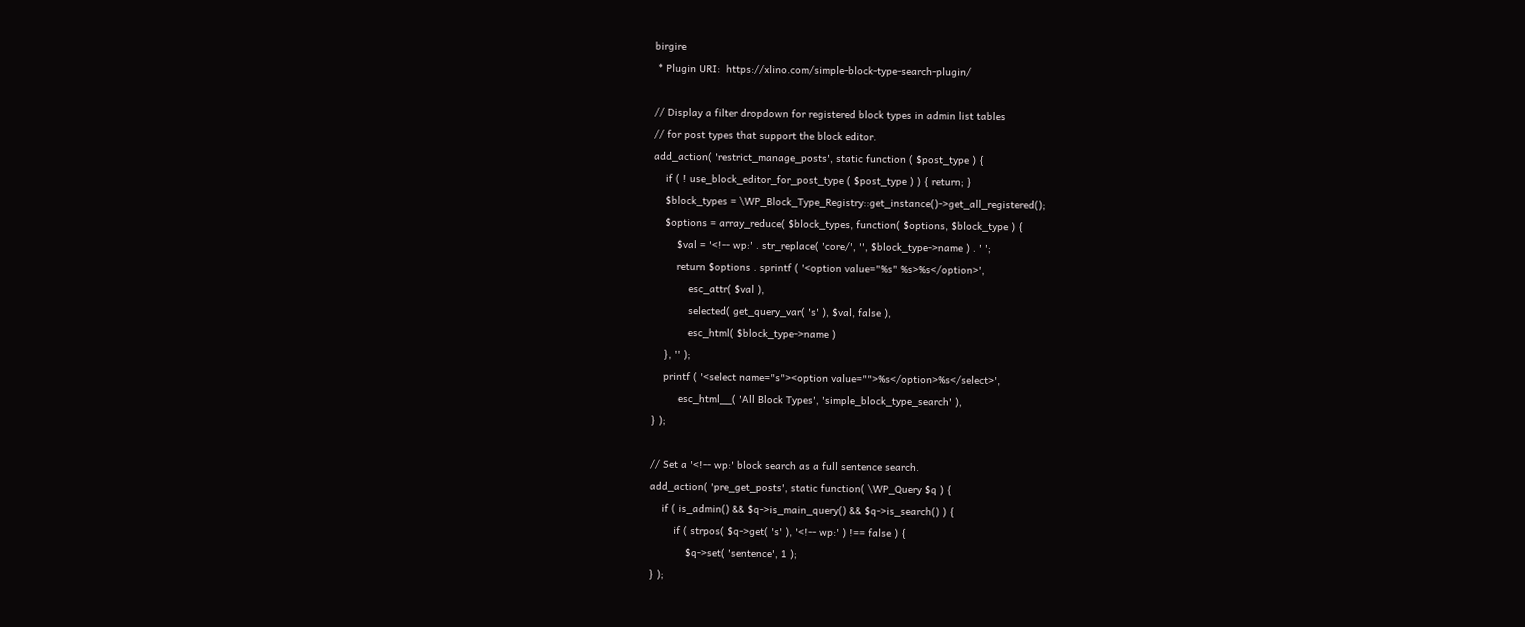birgire
 * Plugin URI:  https://xlino.com/simple-block-type-search-plugin/

// Display a filter dropdown for registered block types in admin list tables
// for post types that support the block editor.
add_action( 'restrict_manage_posts', static function ( $post_type ) {
    if ( ! use_block_editor_for_post_type ( $post_type ) ) { return; }
    $block_types = \WP_Block_Type_Registry::get_instance()->get_all_registered();
    $options = array_reduce( $block_types, function( $options, $block_type ) {
        $val = '<!-- wp:' . str_replace( 'core/', '', $block_type->name ) . ' ';
        return $options . sprintf ( '<option value="%s" %s>%s</option>',
            esc_attr( $val ),
            selected( get_query_var( 's' ), $val, false ),
            esc_html( $block_type->name )
    }, '' );
    printf ( '<select name="s"><option value="">%s</option>%s</select>',
         esc_html__( 'All Block Types', 'simple_block_type_search' ),
} );

// Set a '<!-- wp:' block search as a full sentence search.
add_action( 'pre_get_posts', static function( \WP_Query $q ) {
    if ( is_admin() && $q->is_main_query() && $q->is_search() ) {
        if ( strpos( $q->get( 's' ), '<!-- wp:' ) !== false ) {
            $q->set( 'sentence', 1 );
} );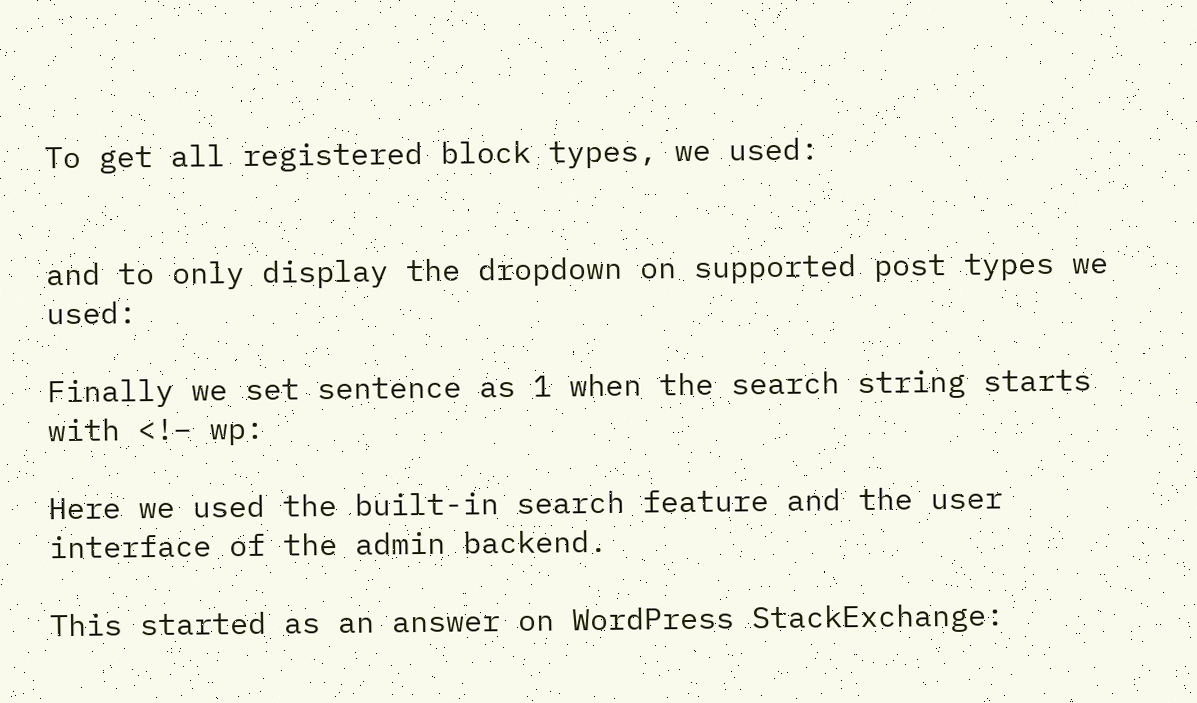To get all registered block types, we used:


and to only display the dropdown on supported post types we used:

Finally we set sentence as 1 when the search string starts with <!– wp:

Here we used the built-in search feature and the user interface of the admin backend.

This started as an answer on WordPress StackExchange: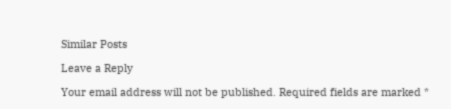Similar Posts

Leave a Reply

Your email address will not be published. Required fields are marked *